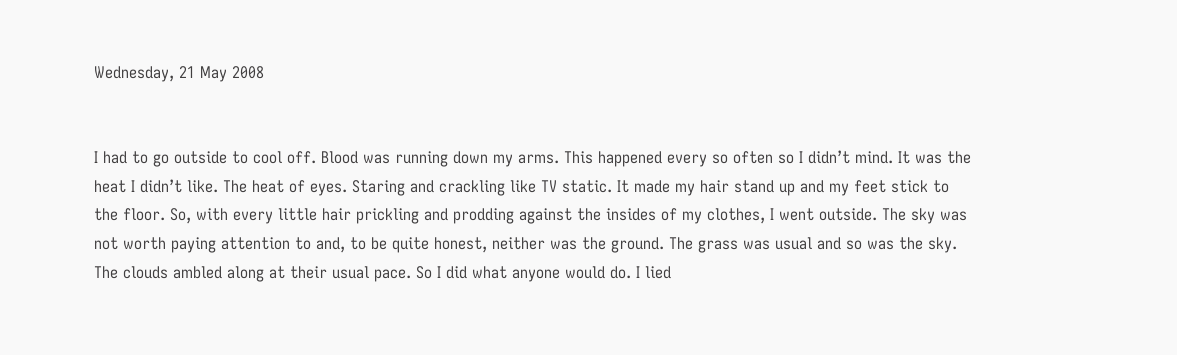Wednesday, 21 May 2008


I had to go outside to cool off. Blood was running down my arms. This happened every so often so I didn’t mind. It was the heat I didn’t like. The heat of eyes. Staring and crackling like TV static. It made my hair stand up and my feet stick to the floor. So, with every little hair prickling and prodding against the insides of my clothes, I went outside. The sky was not worth paying attention to and, to be quite honest, neither was the ground. The grass was usual and so was the sky. The clouds ambled along at their usual pace. So I did what anyone would do. I lied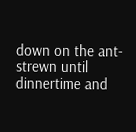down on the ant-strewn until dinnertime and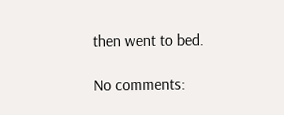then went to bed.

No comments: